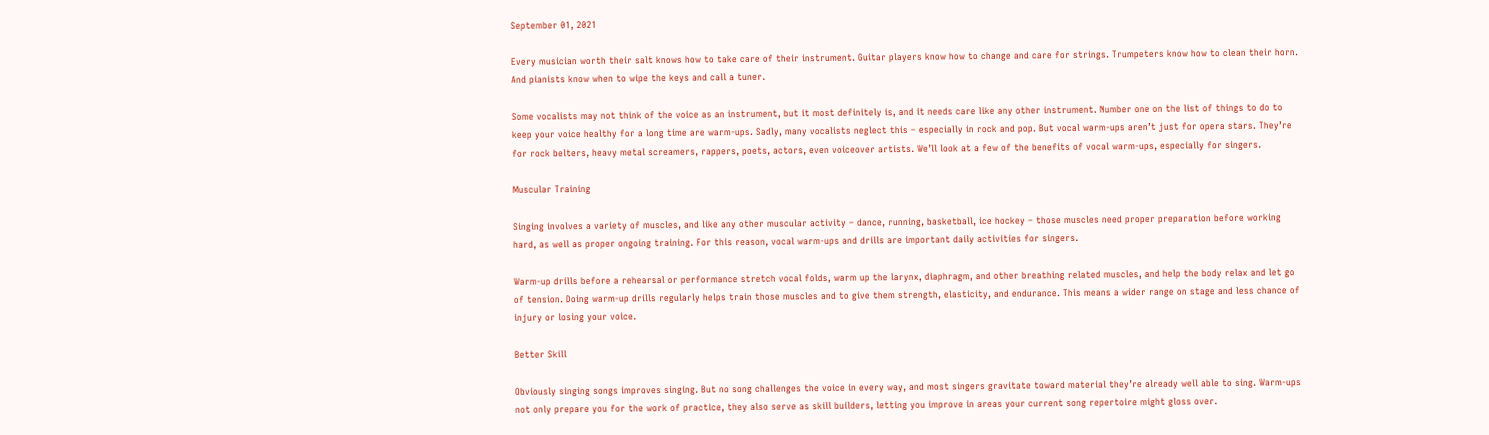September 01, 2021

Every musician worth their salt knows how to take care of their instrument. Guitar players know how to change and care for strings. Trumpeters know how to clean their horn. And pianists know when to wipe the keys and call a tuner.

Some vocalists may not think of the voice as an instrument, but it most definitely is, and it needs care like any other instrument. Number one on the list of things to do to keep your voice healthy for a long time are warm-ups. Sadly, many vocalists neglect this – especially in rock and pop. But vocal warm-ups aren’t just for opera stars. They’re for rock belters, heavy metal screamers, rappers, poets, actors, even voiceover artists. We’ll look at a few of the benefits of vocal warm-ups, especially for singers.

Muscular Training

Singing involves a variety of muscles, and like any other muscular activity – dance, running, basketball, ice hockey – those muscles need proper preparation before working hard, as well as proper ongoing training. For this reason, vocal warm-ups and drills are important daily activities for singers.

Warm-up drills before a rehearsal or performance stretch vocal folds, warm up the larynx, diaphragm, and other breathing related muscles, and help the body relax and let go of tension. Doing warm-up drills regularly helps train those muscles and to give them strength, elasticity, and endurance. This means a wider range on stage and less chance of injury or losing your voice.

Better Skill

Obviously singing songs improves singing. But no song challenges the voice in every way, and most singers gravitate toward material they’re already well able to sing. Warm-ups not only prepare you for the work of practice, they also serve as skill builders, letting you improve in areas your current song repertoire might gloss over.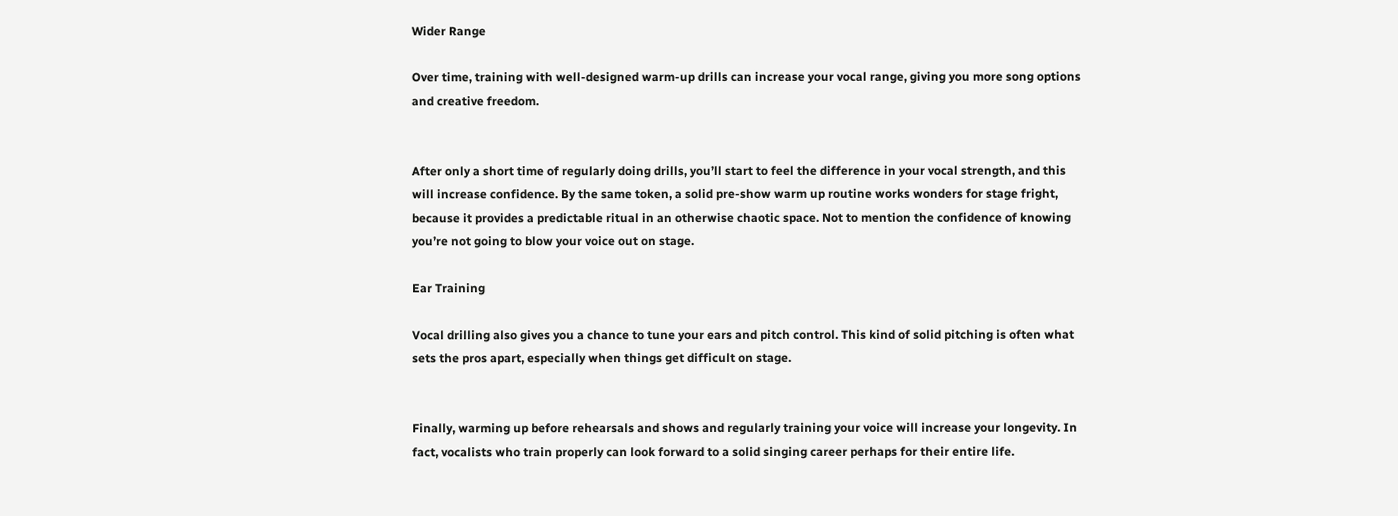Wider Range

Over time, training with well-designed warm-up drills can increase your vocal range, giving you more song options and creative freedom.


After only a short time of regularly doing drills, you’ll start to feel the difference in your vocal strength, and this will increase confidence. By the same token, a solid pre-show warm up routine works wonders for stage fright, because it provides a predictable ritual in an otherwise chaotic space. Not to mention the confidence of knowing you’re not going to blow your voice out on stage.

Ear Training

Vocal drilling also gives you a chance to tune your ears and pitch control. This kind of solid pitching is often what sets the pros apart, especially when things get difficult on stage.


Finally, warming up before rehearsals and shows and regularly training your voice will increase your longevity. In fact, vocalists who train properly can look forward to a solid singing career perhaps for their entire life.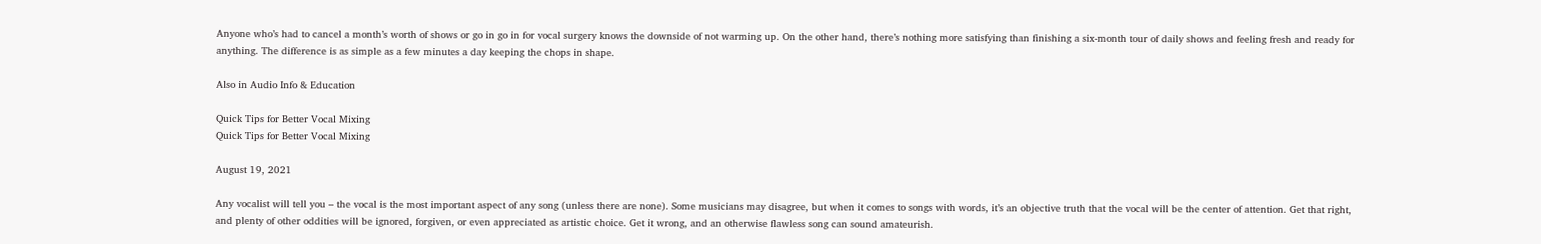Anyone who’s had to cancel a month’s worth of shows or go in go in for vocal surgery knows the downside of not warming up. On the other hand, there’s nothing more satisfying than finishing a six-month tour of daily shows and feeling fresh and ready for anything. The difference is as simple as a few minutes a day keeping the chops in shape.

Also in Audio Info & Education

Quick Tips for Better Vocal Mixing
Quick Tips for Better Vocal Mixing

August 19, 2021

Any vocalist will tell you – the vocal is the most important aspect of any song (unless there are none). Some musicians may disagree, but when it comes to songs with words, it’s an objective truth that the vocal will be the center of attention. Get that right, and plenty of other oddities will be ignored, forgiven, or even appreciated as artistic choice. Get it wrong, and an otherwise flawless song can sound amateurish.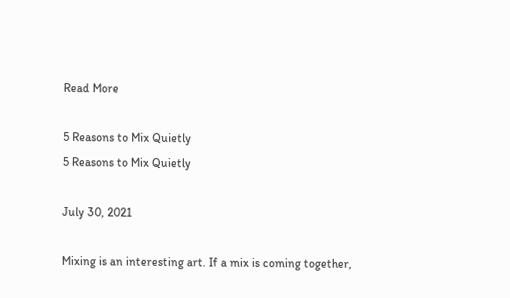Read More

5 Reasons to Mix Quietly
5 Reasons to Mix Quietly

July 30, 2021

Mixing is an interesting art. If a mix is coming together,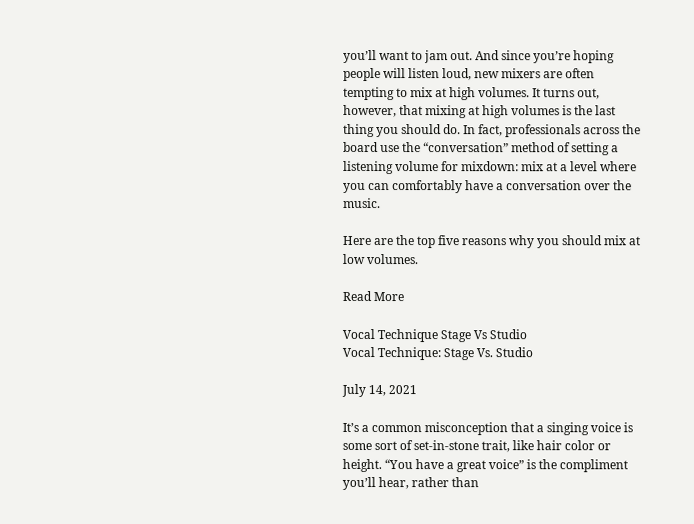you’ll want to jam out. And since you’re hoping people will listen loud, new mixers are often tempting to mix at high volumes. It turns out, however, that mixing at high volumes is the last thing you should do. In fact, professionals across the board use the “conversation” method of setting a listening volume for mixdown: mix at a level where you can comfortably have a conversation over the music.

Here are the top five reasons why you should mix at low volumes.

Read More

Vocal Technique Stage Vs Studio
Vocal Technique: Stage Vs. Studio

July 14, 2021

It’s a common misconception that a singing voice is some sort of set-in-stone trait, like hair color or height. “You have a great voice” is the compliment you’ll hear, rather than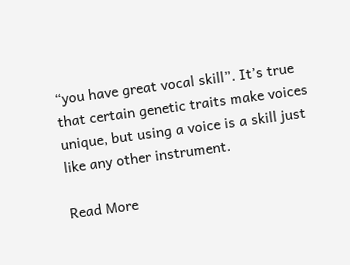“you have great vocal skill”. It’s true that certain genetic traits make voices unique, but using a voice is a skill just like any other instrument.

Read More